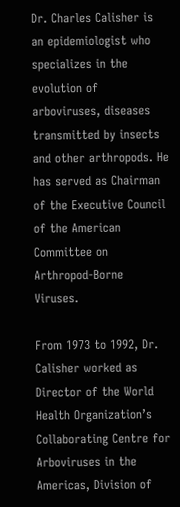Dr. Charles Calisher is an epidemiologist who specializes in the evolution of arboviruses, diseases transmitted by insects and other arthropods. He has served as Chairman of the Executive Council of the American Committee on Arthropod-Borne Viruses.

From 1973 to 1992, Dr. Calisher worked as Director of the World Health Organization’s Collaborating Centre for Arboviruses in the Americas, Division of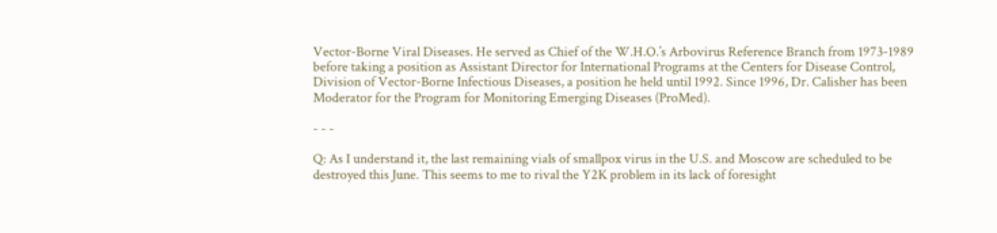Vector-Borne Viral Diseases. He served as Chief of the W.H.O.’s Arbovirus Reference Branch from 1973-1989 before taking a position as Assistant Director for International Programs at the Centers for Disease Control, Division of Vector-Borne Infectious Diseases, a position he held until 1992. Since 1996, Dr. Calisher has been Moderator for the Program for Monitoring Emerging Diseases (ProMed).

- - -

Q: As I understand it, the last remaining vials of smallpox virus in the U.S. and Moscow are scheduled to be destroyed this June. This seems to me to rival the Y2K problem in its lack of foresight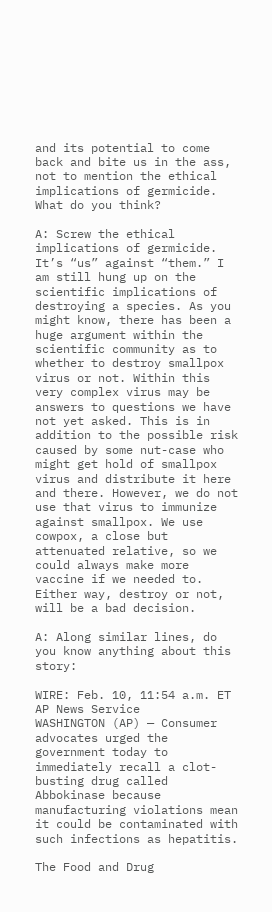and its potential to come back and bite us in the ass, not to mention the ethical implications of germicide. What do you think?

A: Screw the ethical implications of germicide. It’s “us” against “them.” I am still hung up on the scientific implications of destroying a species. As you might know, there has been a huge argument within the scientific community as to whether to destroy smallpox virus or not. Within this very complex virus may be answers to questions we have not yet asked. This is in addition to the possible risk caused by some nut-case who might get hold of smallpox virus and distribute it here and there. However, we do not use that virus to immunize against smallpox. We use cowpox, a close but attenuated relative, so we could always make more vaccine if we needed to. Either way, destroy or not, will be a bad decision.

A: Along similar lines, do you know anything about this story:

WIRE: Feb. 10, 11:54 a.m. ET
AP News Service
WASHINGTON (AP) — Consumer advocates urged the government today to immediately recall a clot-busting drug called Abbokinase because manufacturing violations mean it could be contaminated with such infections as hepatitis.

The Food and Drug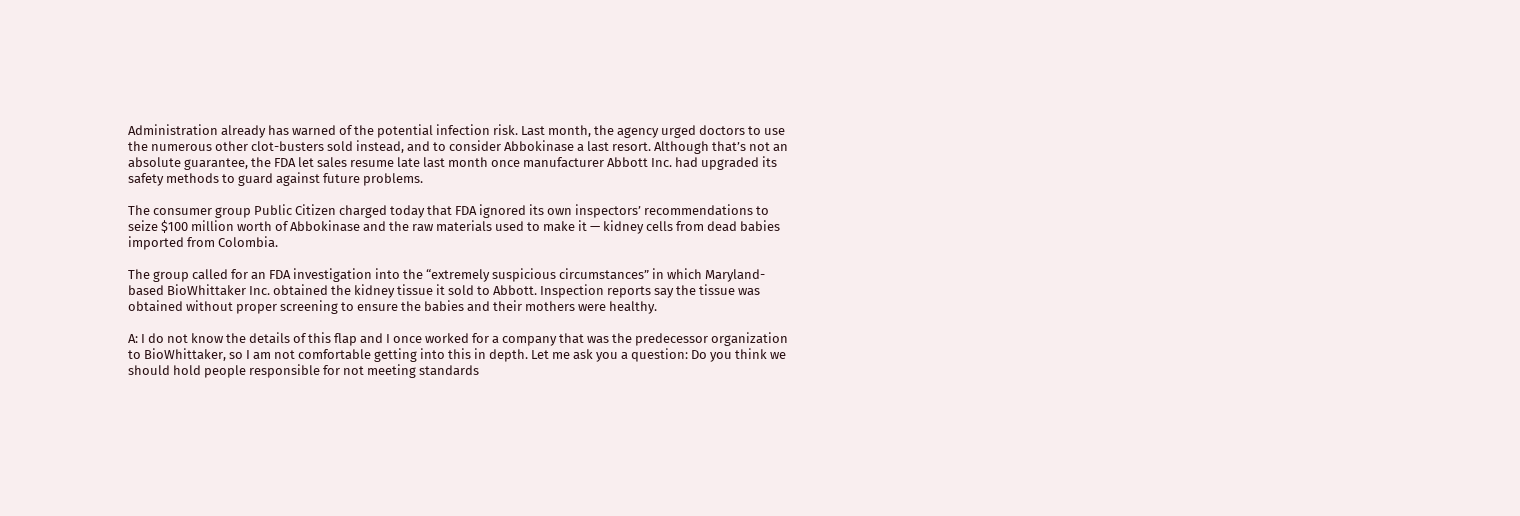Administration already has warned of the potential infection risk. Last month, the agency urged doctors to use the numerous other clot-busters sold instead, and to consider Abbokinase a last resort. Although that’s not an absolute guarantee, the FDA let sales resume late last month once manufacturer Abbott Inc. had upgraded its safety methods to guard against future problems.

The consumer group Public Citizen charged today that FDA ignored its own inspectors’ recommendations to seize $100 million worth of Abbokinase and the raw materials used to make it — kidney cells from dead babies imported from Colombia.

The group called for an FDA investigation into the “extremely suspicious circumstances” in which Maryland-based BioWhittaker Inc. obtained the kidney tissue it sold to Abbott. Inspection reports say the tissue was obtained without proper screening to ensure the babies and their mothers were healthy.

A: I do not know the details of this flap and I once worked for a company that was the predecessor organization to BioWhittaker, so I am not comfortable getting into this in depth. Let me ask you a question: Do you think we should hold people responsible for not meeting standards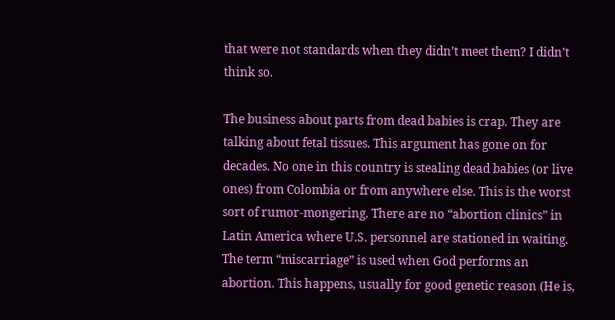that were not standards when they didn’t meet them? I didn’t think so.

The business about parts from dead babies is crap. They are talking about fetal tissues. This argument has gone on for decades. No one in this country is stealing dead babies (or live ones) from Colombia or from anywhere else. This is the worst sort of rumor-mongering. There are no “abortion clinics” in Latin America where U.S. personnel are stationed in waiting. The term “miscarriage” is used when God performs an abortion. This happens, usually for good genetic reason (He is,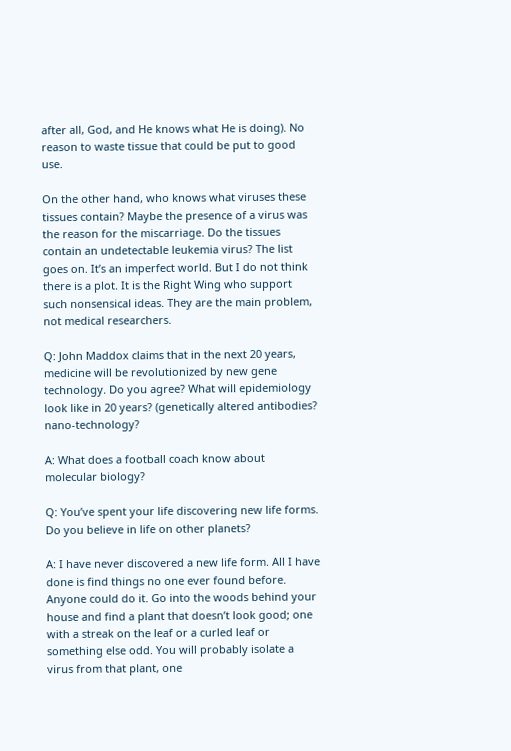after all, God, and He knows what He is doing). No reason to waste tissue that could be put to good use.

On the other hand, who knows what viruses these tissues contain? Maybe the presence of a virus was the reason for the miscarriage. Do the tissues contain an undetectable leukemia virus? The list goes on. It’s an imperfect world. But I do not think there is a plot. It is the Right Wing who support such nonsensical ideas. They are the main problem, not medical researchers.

Q: John Maddox claims that in the next 20 years, medicine will be revolutionized by new gene technology. Do you agree? What will epidemiology look like in 20 years? (genetically altered antibodies? nano-technology?

A: What does a football coach know about molecular biology?

Q: You’ve spent your life discovering new life forms. Do you believe in life on other planets?

A: I have never discovered a new life form. All I have done is find things no one ever found before. Anyone could do it. Go into the woods behind your house and find a plant that doesn’t look good; one with a streak on the leaf or a curled leaf or something else odd. You will probably isolate a virus from that plant, one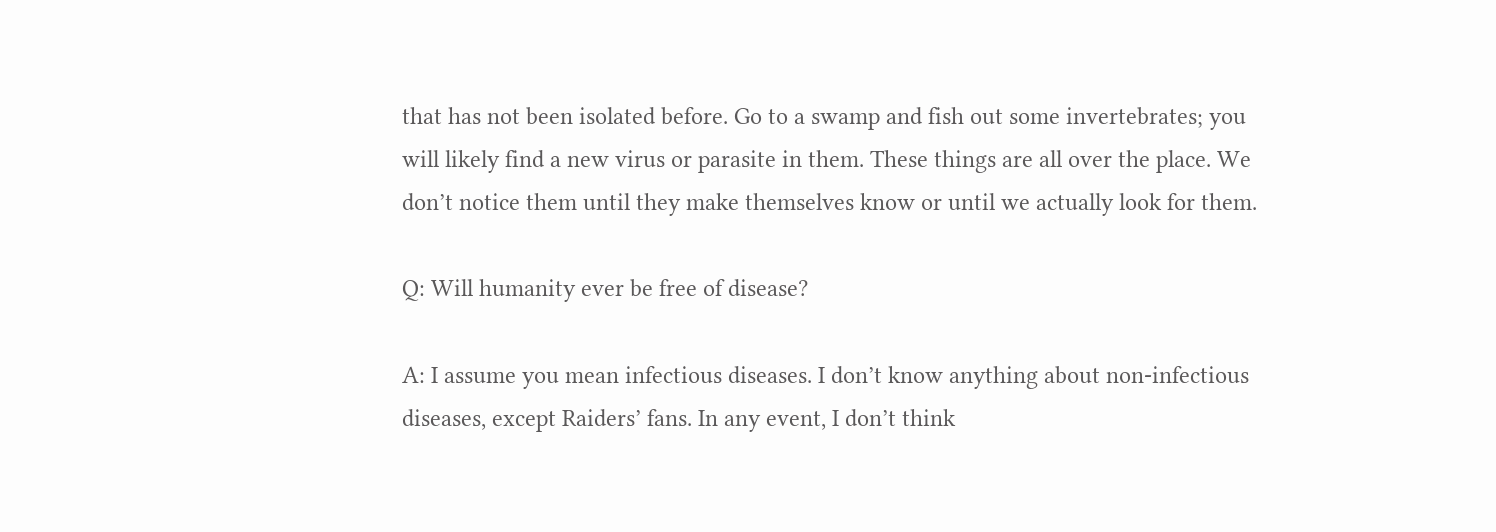that has not been isolated before. Go to a swamp and fish out some invertebrates; you will likely find a new virus or parasite in them. These things are all over the place. We don’t notice them until they make themselves know or until we actually look for them.

Q: Will humanity ever be free of disease?

A: I assume you mean infectious diseases. I don’t know anything about non-infectious diseases, except Raiders’ fans. In any event, I don’t think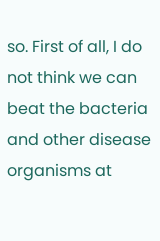so. First of all, I do not think we can beat the bacteria and other disease organisms at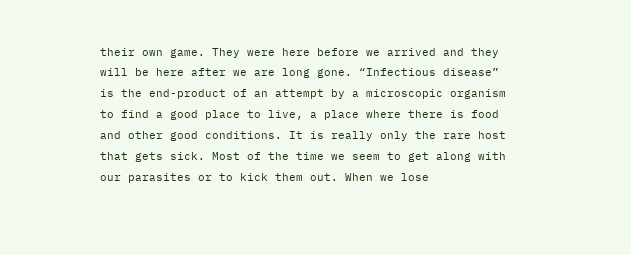their own game. They were here before we arrived and they will be here after we are long gone. “Infectious disease” is the end-product of an attempt by a microscopic organism to find a good place to live, a place where there is food and other good conditions. It is really only the rare host that gets sick. Most of the time we seem to get along with our parasites or to kick them out. When we lose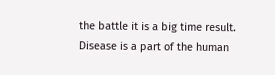the battle it is a big time result. Disease is a part of the human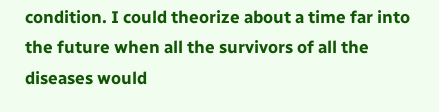condition. I could theorize about a time far into the future when all the survivors of all the diseases would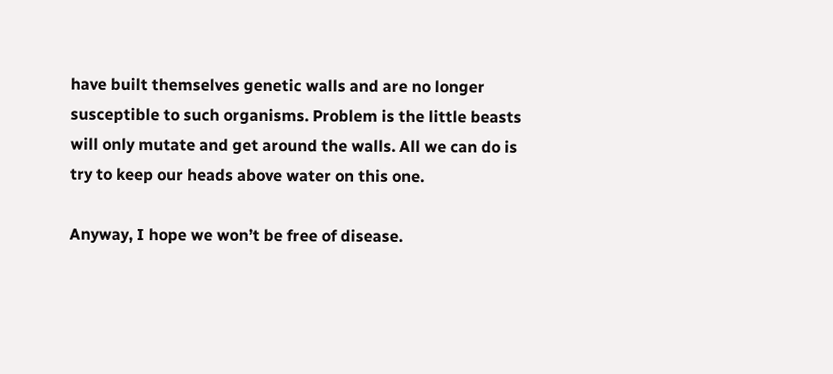have built themselves genetic walls and are no longer susceptible to such organisms. Problem is the little beasts will only mutate and get around the walls. All we can do is try to keep our heads above water on this one.

Anyway, I hope we won’t be free of disease.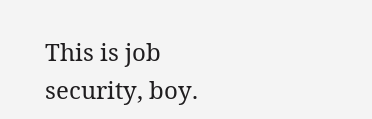This is job security, boy.